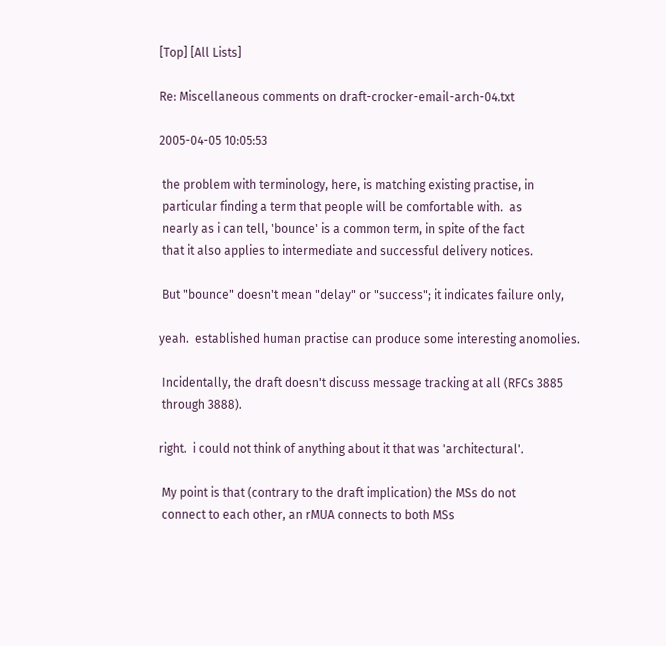[Top] [All Lists]

Re: Miscellaneous comments on draft-crocker-email-arch-04.txt

2005-04-05 10:05:53

 the problem with terminology, here, is matching existing practise, in
 particular finding a term that people will be comfortable with.  as
 nearly as i can tell, 'bounce' is a common term, in spite of the fact
 that it also applies to intermediate and successful delivery notices.

 But "bounce" doesn't mean "delay" or "success"; it indicates failure only,

yeah.  established human practise can produce some interesting anomolies.

 Incidentally, the draft doesn't discuss message tracking at all (RFCs 3885
 through 3888).

right.  i could not think of anything about it that was 'architectural'.

 My point is that (contrary to the draft implication) the MSs do not
 connect to each other, an rMUA connects to both MSs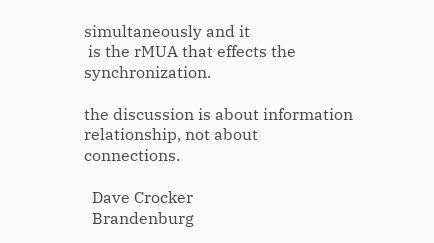simultaneously and it
 is the rMUA that effects the synchronization.

the discussion is about information relationship, not about connections.

  Dave Crocker
  Brandenburg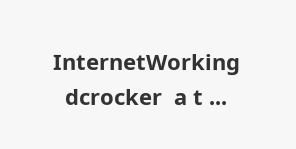InternetWorking
  dcrocker  a t ...